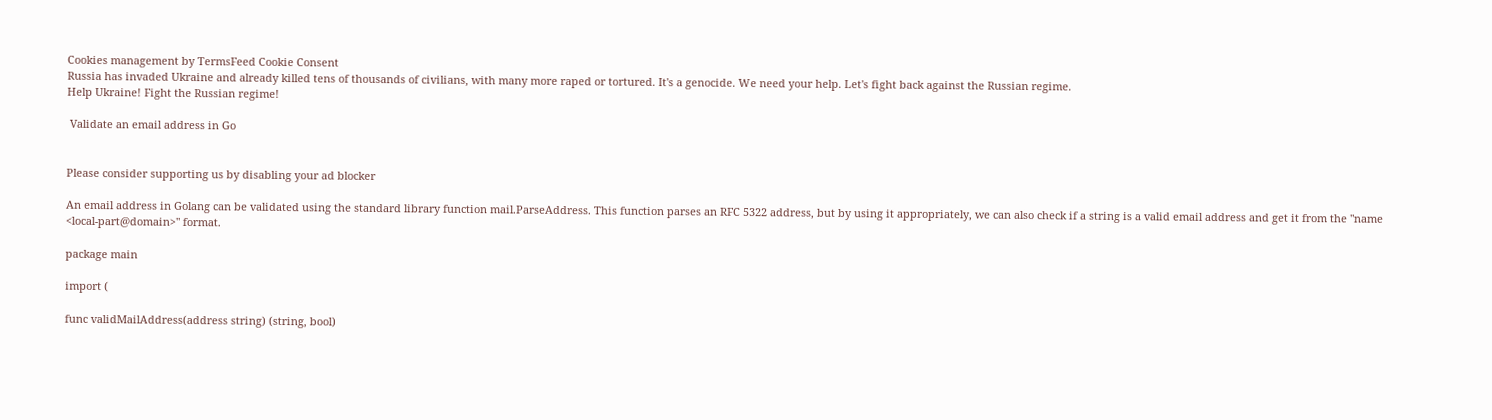Cookies management by TermsFeed Cookie Consent
Russia has invaded Ukraine and already killed tens of thousands of civilians, with many more raped or tortured. It's a genocide. We need your help. Let's fight back against the Russian regime.
Help Ukraine! Fight the Russian regime!

 Validate an email address in Go


Please consider supporting us by disabling your ad blocker

An email address in Golang can be validated using the standard library function mail.ParseAddress. This function parses an RFC 5322 address, but by using it appropriately, we can also check if a string is a valid email address and get it from the "name <local-part@domain>" format.

package main

import (

func validMailAddress(address string) (string, bool)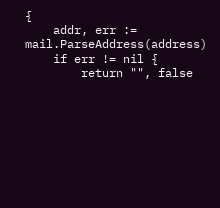{
    addr, err := mail.ParseAddress(address)
    if err != nil {
        return "", false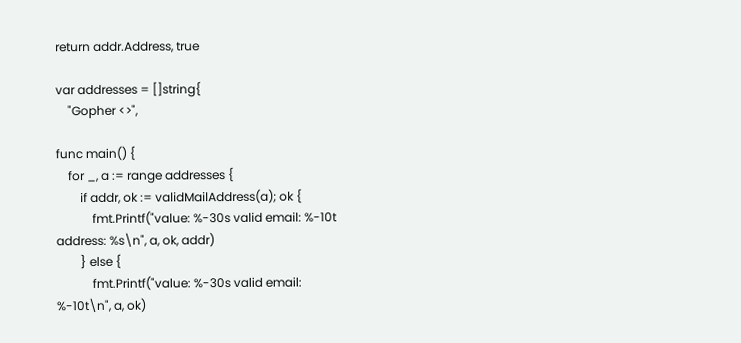return addr.Address, true

var addresses = []string{
    "Gopher <>",

func main() {
    for _, a := range addresses {
        if addr, ok := validMailAddress(a); ok {
            fmt.Printf("value: %-30s valid email: %-10t address: %s\n", a, ok, addr)
        } else {
            fmt.Printf("value: %-30s valid email: %-10t\n", a, ok)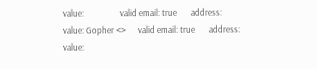value:                  valid email: true       address:
value: Gopher <>      valid email: true       address:
value: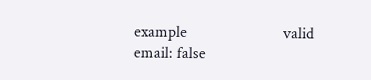example                        valid email: false